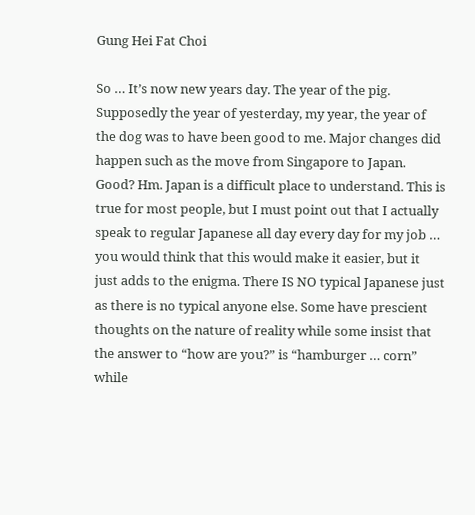Gung Hei Fat Choi

So … It’s now new years day. The year of the pig. Supposedly the year of yesterday, my year, the year of the dog was to have been good to me. Major changes did happen such as the move from Singapore to Japan. Good? Hm. Japan is a difficult place to understand. This is true for most people, but I must point out that I actually speak to regular Japanese all day every day for my job … you would think that this would make it easier, but it just adds to the enigma. There IS NO typical Japanese just as there is no typical anyone else. Some have prescient thoughts on the nature of reality while some insist that the answer to “how are you?” is “hamburger … corn” while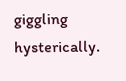giggling hysterically.